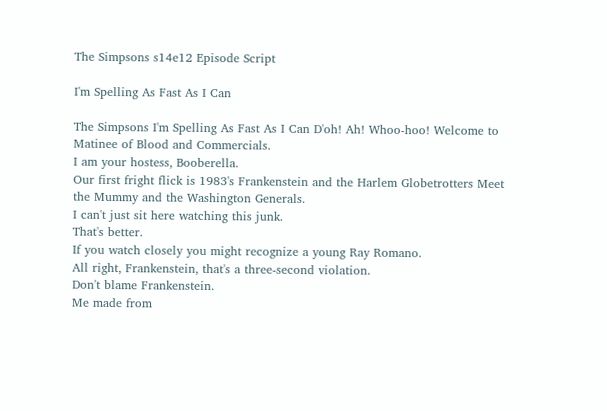The Simpsons s14e12 Episode Script

I'm Spelling As Fast As I Can

The Simpsons I'm Spelling As Fast As I Can D'oh! Ah! Whoo-hoo! Welcome to Matinee of Blood and Commercials.
I am your hostess, Booberella.
Our first fright flick is 1983's Frankenstein and the Harlem Globetrotters Meet the Mummy and the Washington Generals.
I can't just sit here watching this junk.
That's better.
If you watch closely you might recognize a young Ray Romano.
All right, Frankenstein, that's a three-second violation.
Don't blame Frankenstein.
Me made from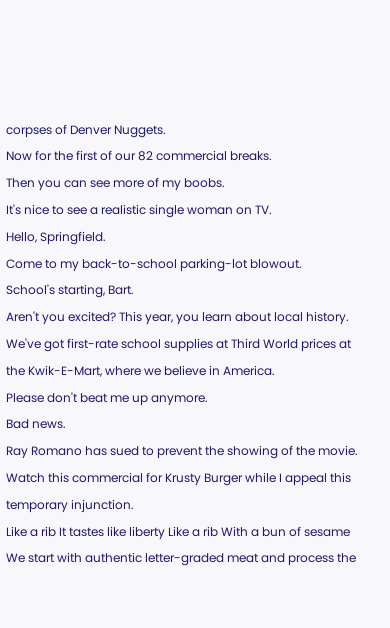corpses of Denver Nuggets.
Now for the first of our 82 commercial breaks.
Then you can see more of my boobs.
It's nice to see a realistic single woman on TV.
Hello, Springfield.
Come to my back-to-school parking-lot blowout.
School's starting, Bart.
Aren't you excited? This year, you learn about local history.
We've got first-rate school supplies at Third World prices at the Kwik-E-Mart, where we believe in America.
Please don't beat me up anymore.
Bad news.
Ray Romano has sued to prevent the showing of the movie.
Watch this commercial for Krusty Burger while I appeal this temporary injunction.
Like a rib It tastes like liberty Like a rib With a bun of sesame We start with authentic letter-graded meat and process the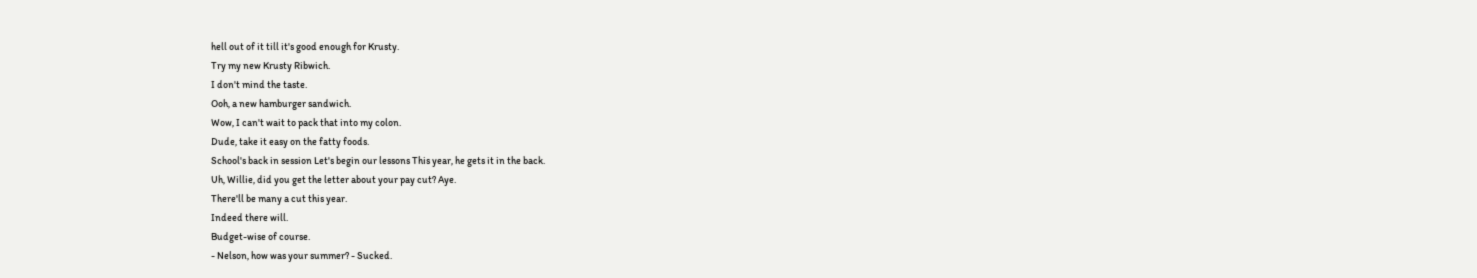hell out of it till it's good enough for Krusty.
Try my new Krusty Ribwich.
I don't mind the taste.
Ooh, a new hamburger sandwich.
Wow, I can't wait to pack that into my colon.
Dude, take it easy on the fatty foods.
School's back in session Let's begin our lessons This year, he gets it in the back.
Uh, Willie, did you get the letter about your pay cut? Aye.
There'll be many a cut this year.
Indeed there will.
Budget-wise of course.
- Nelson, how was your summer? - Sucked.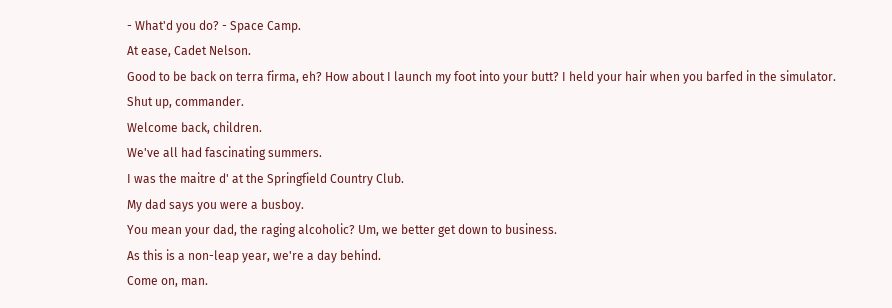- What'd you do? - Space Camp.
At ease, Cadet Nelson.
Good to be back on terra firma, eh? How about I launch my foot into your butt? I held your hair when you barfed in the simulator.
Shut up, commander.
Welcome back, children.
We've all had fascinating summers.
I was the maitre d' at the Springfield Country Club.
My dad says you were a busboy.
You mean your dad, the raging alcoholic? Um, we better get down to business.
As this is a non-leap year, we're a day behind.
Come on, man.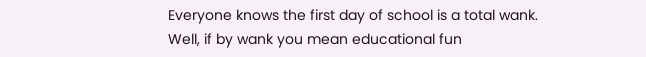Everyone knows the first day of school is a total wank.
Well, if by wank you mean educational fun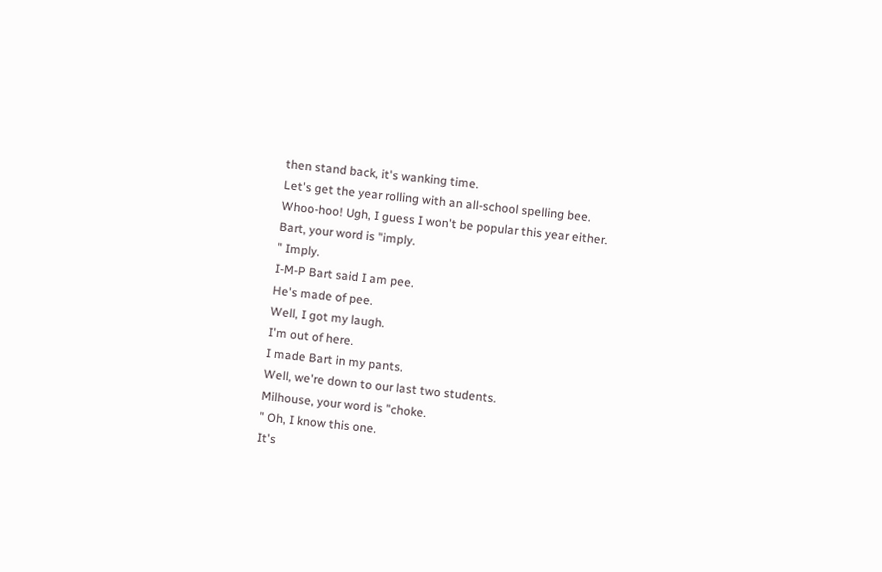then stand back, it's wanking time.
Let's get the year rolling with an all-school spelling bee.
Whoo-hoo! Ugh, I guess I won't be popular this year either.
Bart, your word is "imply.
" Imply.
I-M-P Bart said I am pee.
He's made of pee.
Well, I got my laugh.
I'm out of here.
I made Bart in my pants.
Well, we're down to our last two students.
Milhouse, your word is "choke.
" Oh, I know this one.
It's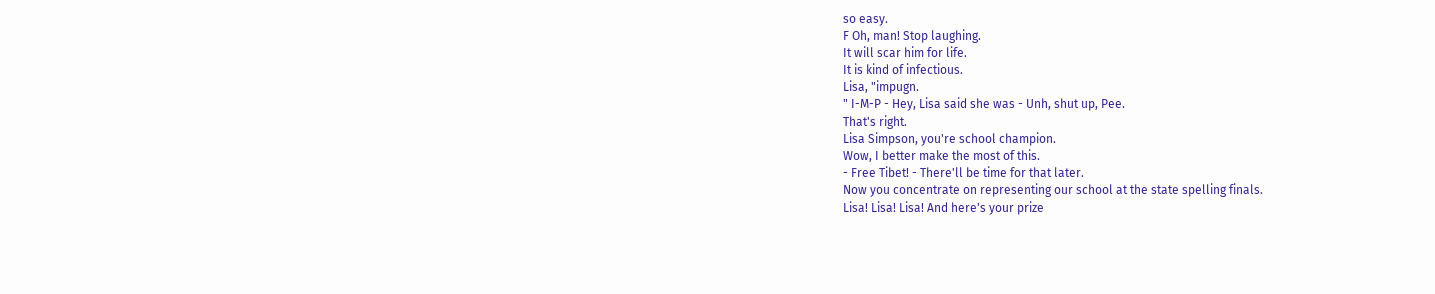so easy.
F Oh, man! Stop laughing.
It will scar him for life.
It is kind of infectious.
Lisa, "impugn.
" I-M-P - Hey, Lisa said she was - Unh, shut up, Pee.
That's right.
Lisa Simpson, you're school champion.
Wow, I better make the most of this.
- Free Tibet! - There'll be time for that later.
Now you concentrate on representing our school at the state spelling finals.
Lisa! Lisa! Lisa! And here's your prize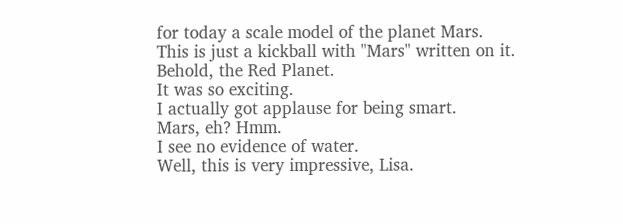for today a scale model of the planet Mars.
This is just a kickball with "Mars" written on it.
Behold, the Red Planet.
It was so exciting.
I actually got applause for being smart.
Mars, eh? Hmm.
I see no evidence of water.
Well, this is very impressive, Lisa.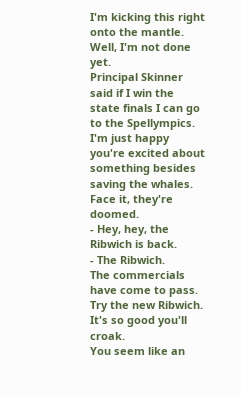I'm kicking this right onto the mantle.
Well, I'm not done yet.
Principal Skinner said if I win the state finals I can go to the Spellympics.
I'm just happy you're excited about something besides saving the whales.
Face it, they're doomed.
- Hey, hey, the Ribwich is back.
- The Ribwich.
The commercials have come to pass.
Try the new Ribwich.
It's so good you'll croak.
You seem like an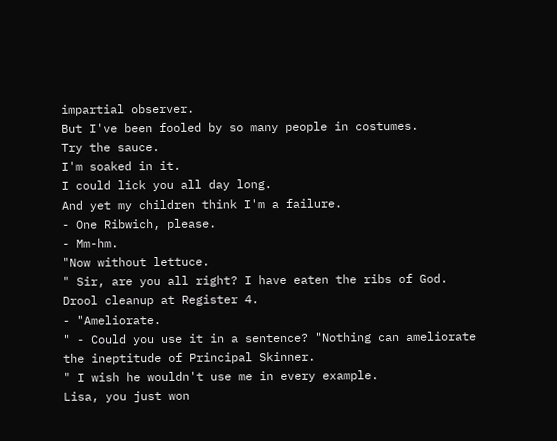impartial observer.
But I've been fooled by so many people in costumes.
Try the sauce.
I'm soaked in it.
I could lick you all day long.
And yet my children think I'm a failure.
- One Ribwich, please.
- Mm-hm.
"Now without lettuce.
" Sir, are you all right? I have eaten the ribs of God.
Drool cleanup at Register 4.
- "Ameliorate.
" - Could you use it in a sentence? "Nothing can ameliorate the ineptitude of Principal Skinner.
" I wish he wouldn't use me in every example.
Lisa, you just won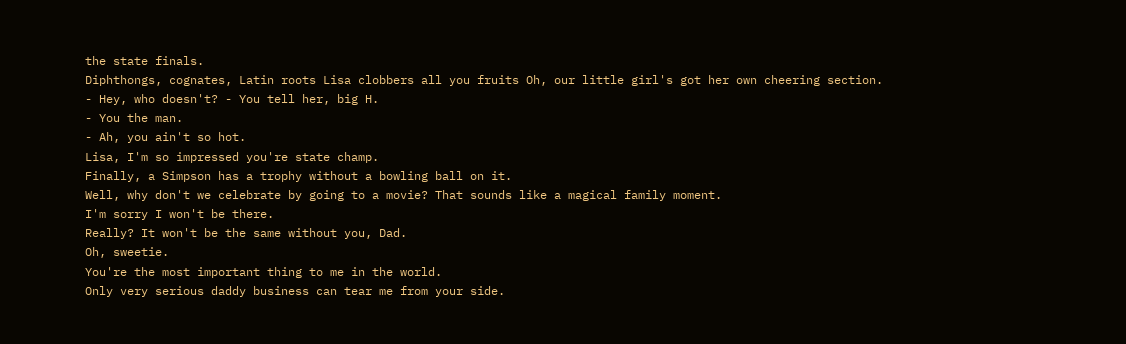the state finals.
Diphthongs, cognates, Latin roots Lisa clobbers all you fruits Oh, our little girl's got her own cheering section.
- Hey, who doesn't? - You tell her, big H.
- You the man.
- Ah, you ain't so hot.
Lisa, I'm so impressed you're state champ.
Finally, a Simpson has a trophy without a bowling ball on it.
Well, why don't we celebrate by going to a movie? That sounds like a magical family moment.
I'm sorry I won't be there.
Really? It won't be the same without you, Dad.
Oh, sweetie.
You're the most important thing to me in the world.
Only very serious daddy business can tear me from your side.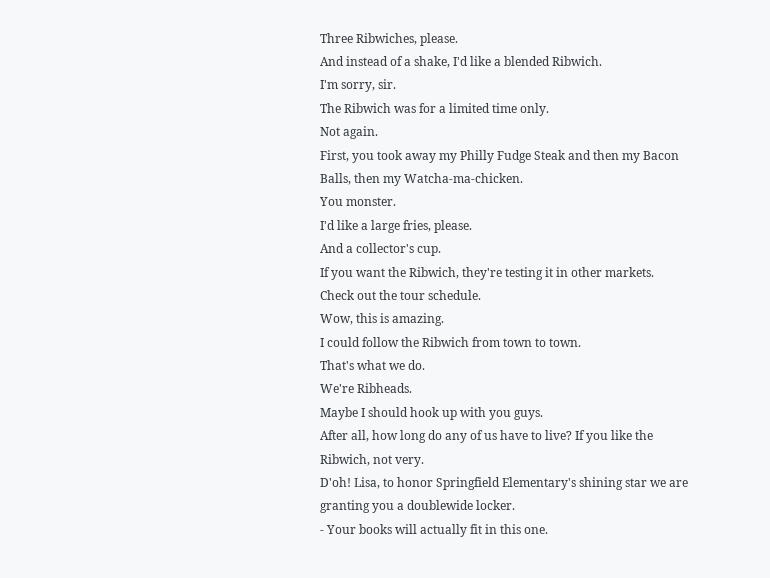Three Ribwiches, please.
And instead of a shake, I'd like a blended Ribwich.
I'm sorry, sir.
The Ribwich was for a limited time only.
Not again.
First, you took away my Philly Fudge Steak and then my Bacon Balls, then my Watcha-ma-chicken.
You monster.
I'd like a large fries, please.
And a collector's cup.
If you want the Ribwich, they're testing it in other markets.
Check out the tour schedule.
Wow, this is amazing.
I could follow the Ribwich from town to town.
That's what we do.
We're Ribheads.
Maybe I should hook up with you guys.
After all, how long do any of us have to live? If you like the Ribwich, not very.
D'oh! Lisa, to honor Springfield Elementary's shining star we are granting you a doublewide locker.
- Your books will actually fit in this one.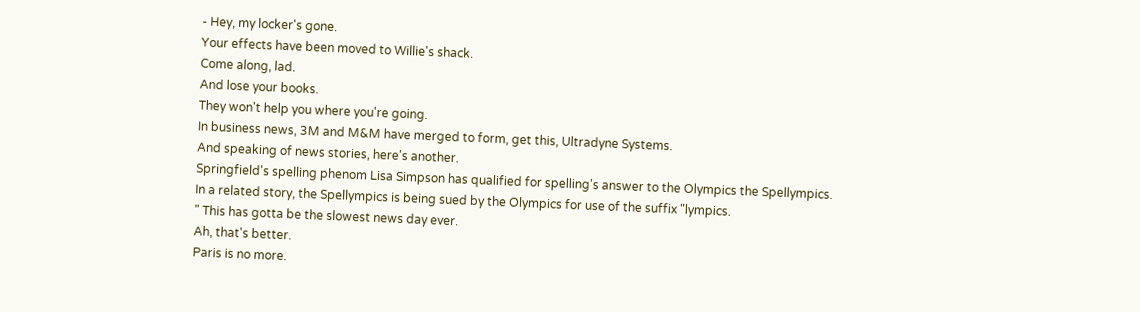- Hey, my locker's gone.
Your effects have been moved to Willie's shack.
Come along, lad.
And lose your books.
They won't help you where you're going.
In business news, 3M and M&M have merged to form, get this, Ultradyne Systems.
And speaking of news stories, here's another.
Springfield's spelling phenom Lisa Simpson has qualified for spelling's answer to the Olympics the Spellympics.
In a related story, the Spellympics is being sued by the Olympics for use of the suffix "lympics.
" This has gotta be the slowest news day ever.
Ah, that's better.
Paris is no more.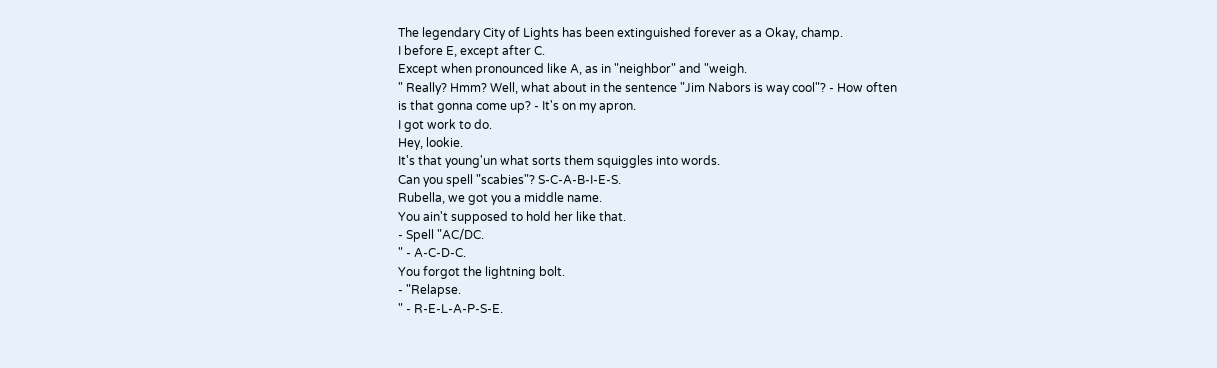The legendary City of Lights has been extinguished forever as a Okay, champ.
I before E, except after C.
Except when pronounced like A, as in "neighbor" and "weigh.
" Really? Hmm? Well, what about in the sentence "Jim Nabors is way cool"? - How often is that gonna come up? - It's on my apron.
I got work to do.
Hey, lookie.
It's that young'un what sorts them squiggles into words.
Can you spell "scabies"? S-C-A-B-I-E-S.
Rubella, we got you a middle name.
You ain't supposed to hold her like that.
- Spell "AC/DC.
" - A-C-D-C.
You forgot the lightning bolt.
- "Relapse.
" - R-E-L-A-P-S-E.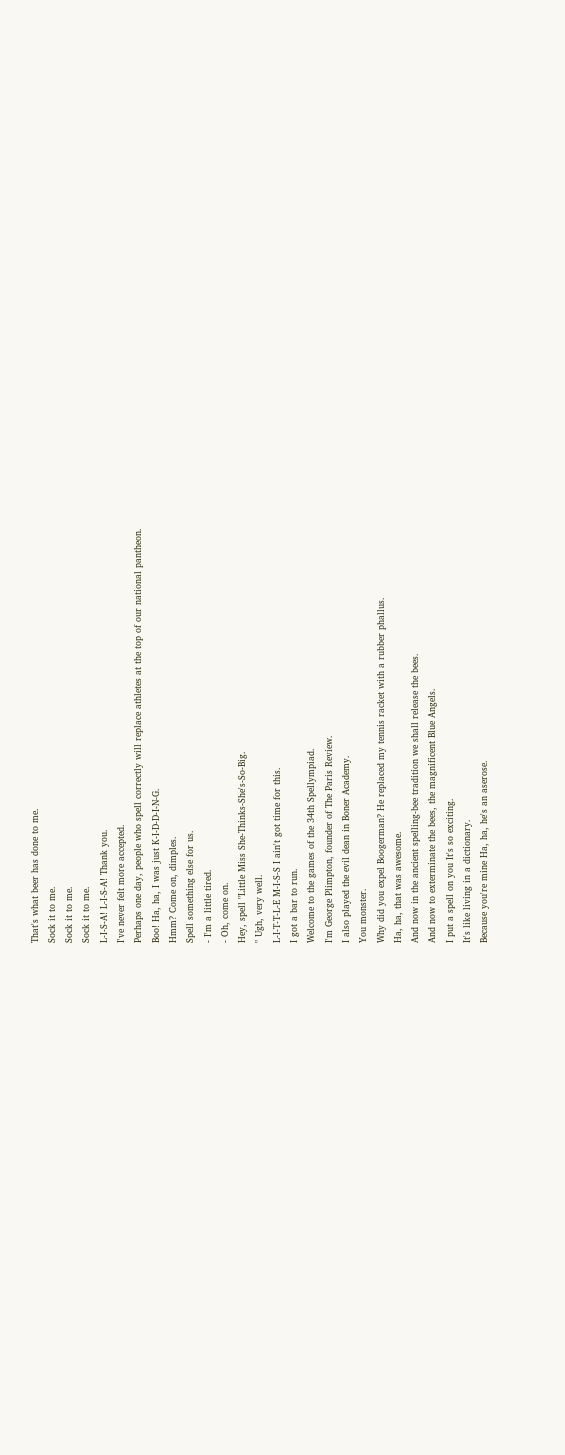That's what beer has done to me.
Sock it to me.
Sock it to me.
Sock it to me.
L-I-S-A! L-I-S-A! Thank you.
I've never felt more accepted.
Perhaps one day, people who spell correctly will replace athletes at the top of our national pantheon.
Boo! Ha, ha, I was just K-I-D-D-I-N-G.
Hmm? Come on, dimples.
Spell something else for us.
- I'm a little tired.
- Oh, come on.
Hey, spell "Little Miss She-Thinks-She's-So-Big.
" Ugh, very well.
L-I-T-T-L-E M-I-S-S I ain't got time for this.
I got a bar to run.
Welcome to the games of the 34th Spellympiad.
I'm George Plimpton, founder of The Paris Review.
I also played the evil dean in Boner Academy.
You monster.
Why did you expel Boogerman? He replaced my tennis racket with a rubber phallus.
Ha, ha, that was awesome.
And now in the ancient spelling-bee tradition we shall release the bees.
And now to exterminate the bees, the magnificent Blue Angels.
I put a spell on you It's so exciting.
It's like living in a dictionary.
Because you're mine Ha, ha, he's an aserose.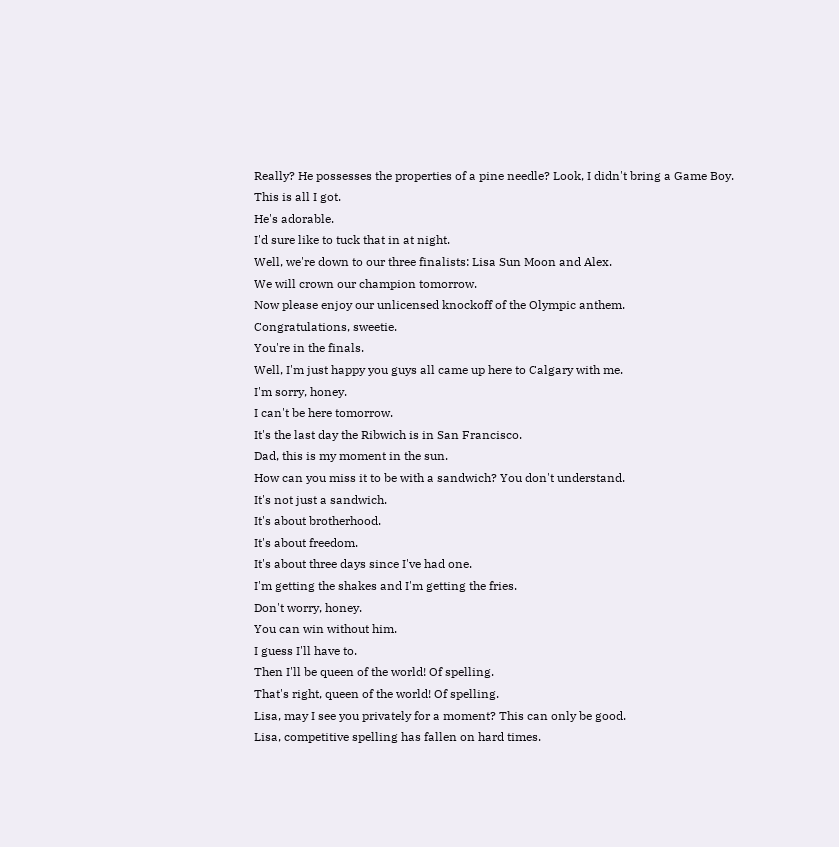Really? He possesses the properties of a pine needle? Look, I didn't bring a Game Boy.
This is all I got.
He's adorable.
I'd sure like to tuck that in at night.
Well, we're down to our three finalists: Lisa Sun Moon and Alex.
We will crown our champion tomorrow.
Now please enjoy our unlicensed knockoff of the Olympic anthem.
Congratulations, sweetie.
You're in the finals.
Well, I'm just happy you guys all came up here to Calgary with me.
I'm sorry, honey.
I can't be here tomorrow.
It's the last day the Ribwich is in San Francisco.
Dad, this is my moment in the sun.
How can you miss it to be with a sandwich? You don't understand.
It's not just a sandwich.
It's about brotherhood.
It's about freedom.
It's about three days since I've had one.
I'm getting the shakes and I'm getting the fries.
Don't worry, honey.
You can win without him.
I guess I'll have to.
Then I'll be queen of the world! Of spelling.
That's right, queen of the world! Of spelling.
Lisa, may I see you privately for a moment? This can only be good.
Lisa, competitive spelling has fallen on hard times.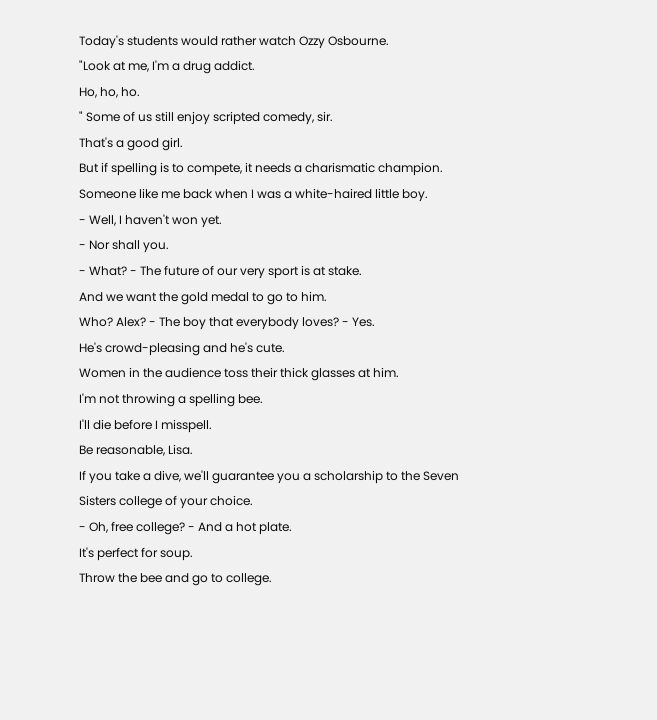Today's students would rather watch Ozzy Osbourne.
"Look at me, I'm a drug addict.
Ho, ho, ho.
" Some of us still enjoy scripted comedy, sir.
That's a good girl.
But if spelling is to compete, it needs a charismatic champion.
Someone like me back when I was a white-haired little boy.
- Well, I haven't won yet.
- Nor shall you.
- What? - The future of our very sport is at stake.
And we want the gold medal to go to him.
Who? Alex? - The boy that everybody loves? - Yes.
He's crowd-pleasing and he's cute.
Women in the audience toss their thick glasses at him.
I'm not throwing a spelling bee.
I'll die before I misspell.
Be reasonable, Lisa.
If you take a dive, we'll guarantee you a scholarship to the Seven Sisters college of your choice.
- Oh, free college? - And a hot plate.
It's perfect for soup.
Throw the bee and go to college.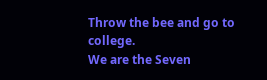Throw the bee and go to college.
We are the Seven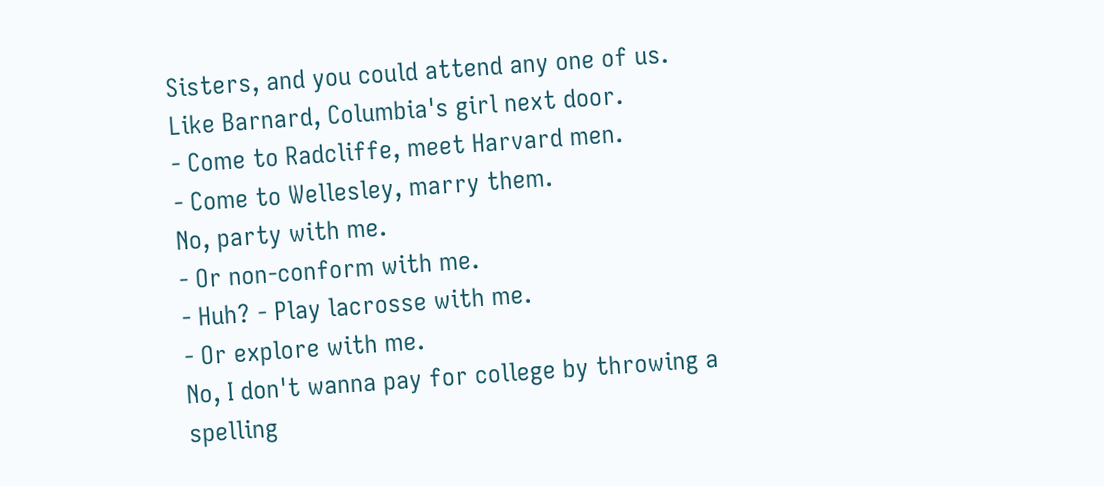Sisters, and you could attend any one of us.
Like Barnard, Columbia's girl next door.
- Come to Radcliffe, meet Harvard men.
- Come to Wellesley, marry them.
No, party with me.
- Or non-conform with me.
- Huh? - Play lacrosse with me.
- Or explore with me.
No, I don't wanna pay for college by throwing a spelling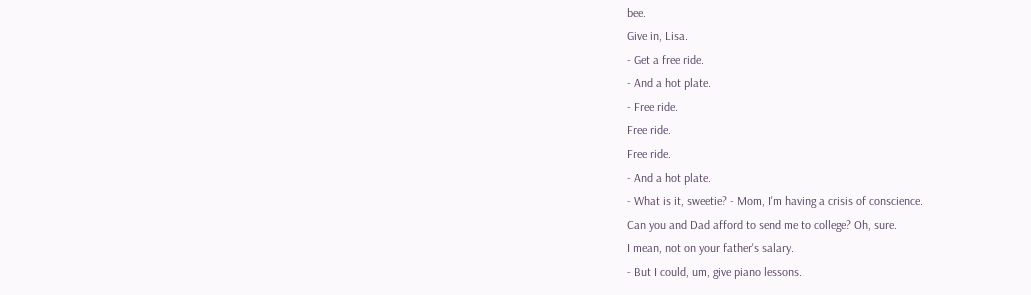bee.
Give in, Lisa.
- Get a free ride.
- And a hot plate.
- Free ride.
Free ride.
Free ride.
- And a hot plate.
- What is it, sweetie? - Mom, I'm having a crisis of conscience.
Can you and Dad afford to send me to college? Oh, sure.
I mean, not on your father's salary.
- But I could, um, give piano lessons.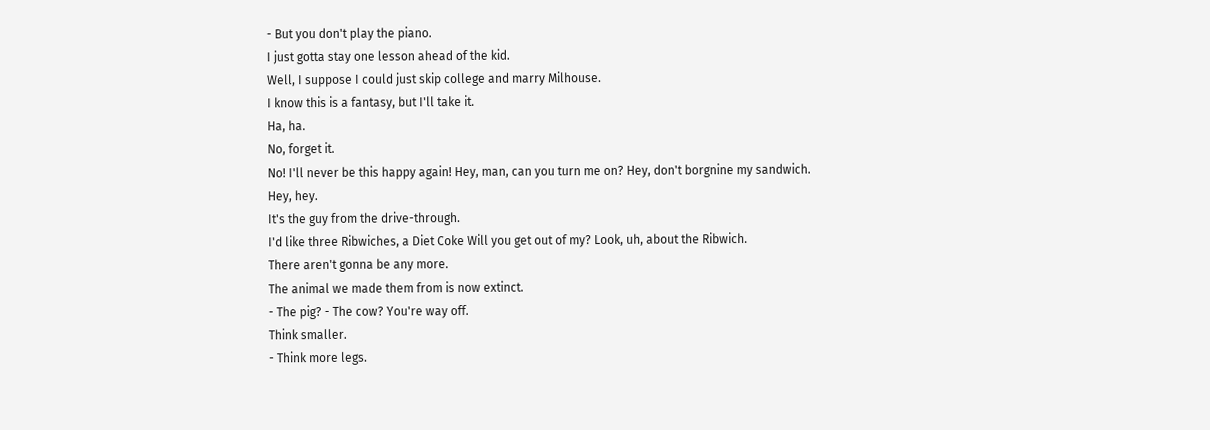- But you don't play the piano.
I just gotta stay one lesson ahead of the kid.
Well, I suppose I could just skip college and marry Milhouse.
I know this is a fantasy, but I'll take it.
Ha, ha.
No, forget it.
No! I'll never be this happy again! Hey, man, can you turn me on? Hey, don't borgnine my sandwich.
Hey, hey.
It's the guy from the drive-through.
I'd like three Ribwiches, a Diet Coke Will you get out of my? Look, uh, about the Ribwich.
There aren't gonna be any more.
The animal we made them from is now extinct.
- The pig? - The cow? You're way off.
Think smaller.
- Think more legs.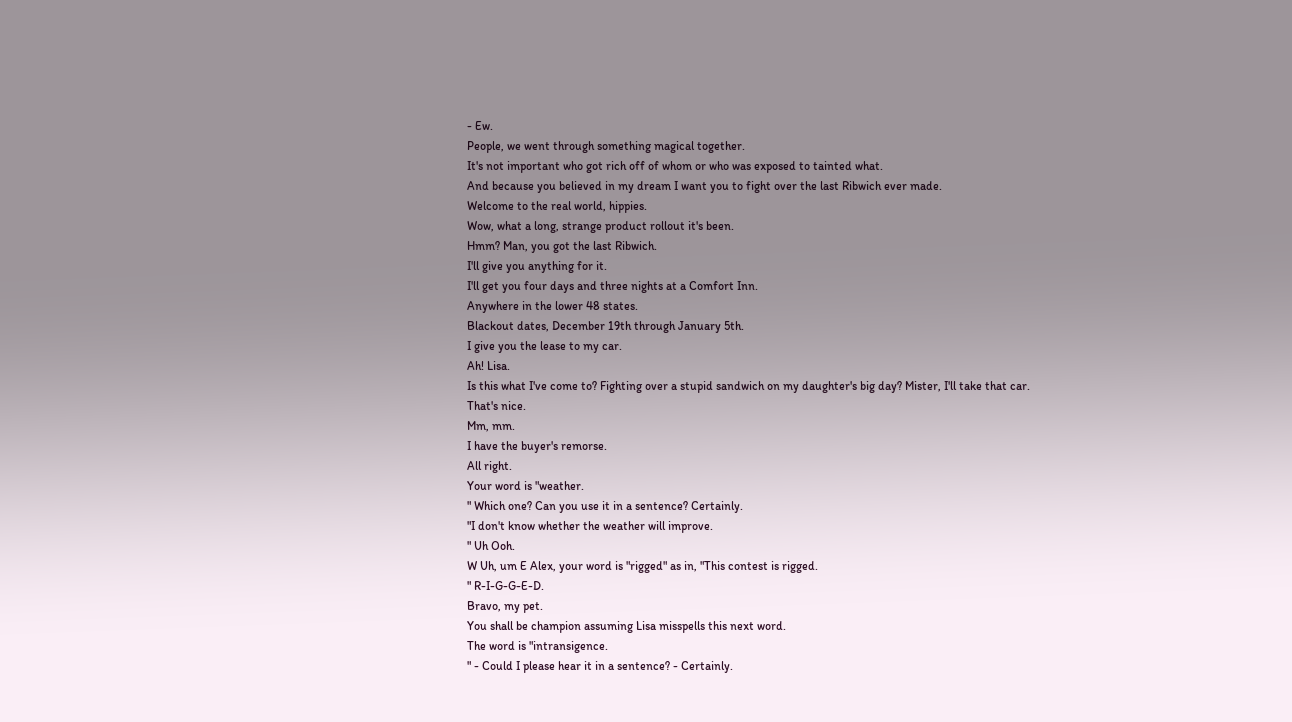- Ew.
People, we went through something magical together.
It's not important who got rich off of whom or who was exposed to tainted what.
And because you believed in my dream I want you to fight over the last Ribwich ever made.
Welcome to the real world, hippies.
Wow, what a long, strange product rollout it's been.
Hmm? Man, you got the last Ribwich.
I'll give you anything for it.
I'll get you four days and three nights at a Comfort Inn.
Anywhere in the lower 48 states.
Blackout dates, December 19th through January 5th.
I give you the lease to my car.
Ah! Lisa.
Is this what I've come to? Fighting over a stupid sandwich on my daughter's big day? Mister, I'll take that car.
That's nice.
Mm, mm.
I have the buyer's remorse.
All right.
Your word is "weather.
" Which one? Can you use it in a sentence? Certainly.
"I don't know whether the weather will improve.
" Uh Ooh.
W Uh, um E Alex, your word is "rigged" as in, "This contest is rigged.
" R-I-G-G-E-D.
Bravo, my pet.
You shall be champion assuming Lisa misspells this next word.
The word is "intransigence.
" - Could I please hear it in a sentence? - Certainly.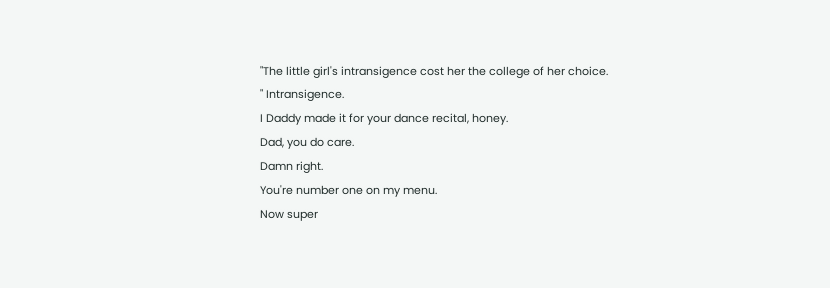"The little girl's intransigence cost her the college of her choice.
" Intransigence.
I Daddy made it for your dance recital, honey.
Dad, you do care.
Damn right.
You're number one on my menu.
Now super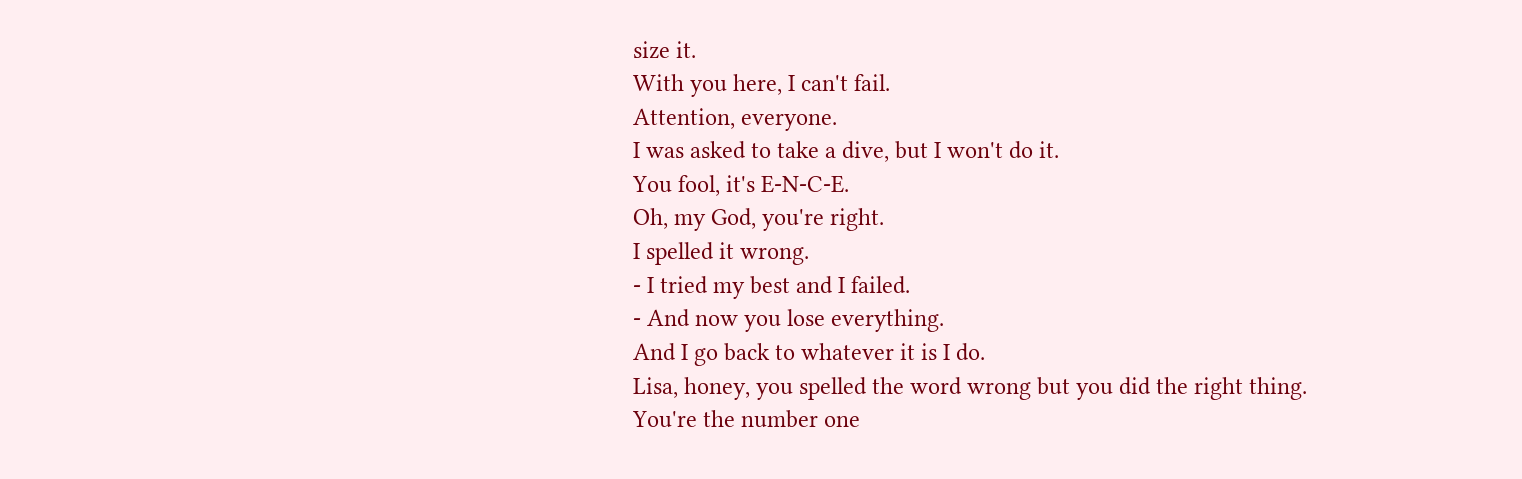size it.
With you here, I can't fail.
Attention, everyone.
I was asked to take a dive, but I won't do it.
You fool, it's E-N-C-E.
Oh, my God, you're right.
I spelled it wrong.
- I tried my best and I failed.
- And now you lose everything.
And I go back to whatever it is I do.
Lisa, honey, you spelled the word wrong but you did the right thing.
You're the number one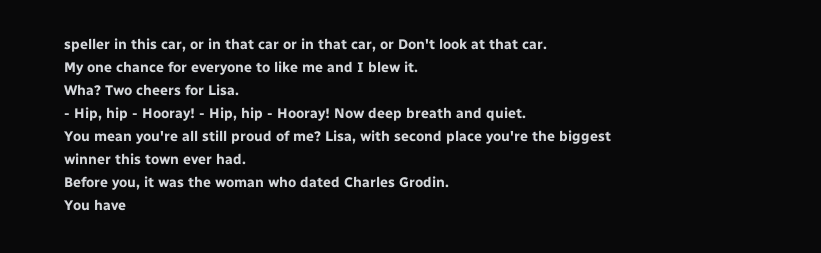speller in this car, or in that car or in that car, or Don't look at that car.
My one chance for everyone to like me and I blew it.
Wha? Two cheers for Lisa.
- Hip, hip - Hooray! - Hip, hip - Hooray! Now deep breath and quiet.
You mean you're all still proud of me? Lisa, with second place you're the biggest winner this town ever had.
Before you, it was the woman who dated Charles Grodin.
You have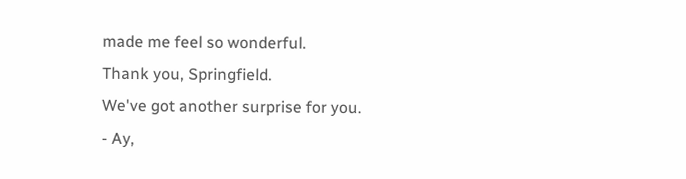made me feel so wonderful.
Thank you, Springfield.
We've got another surprise for you.
- Ay,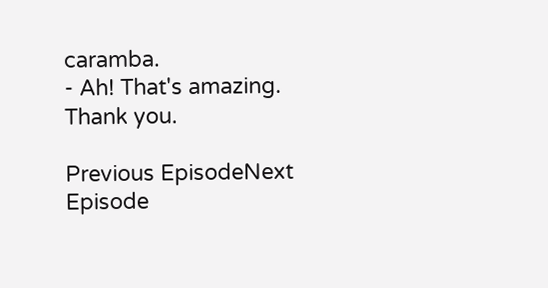caramba.
- Ah! That's amazing.
Thank you.

Previous EpisodeNext Episode